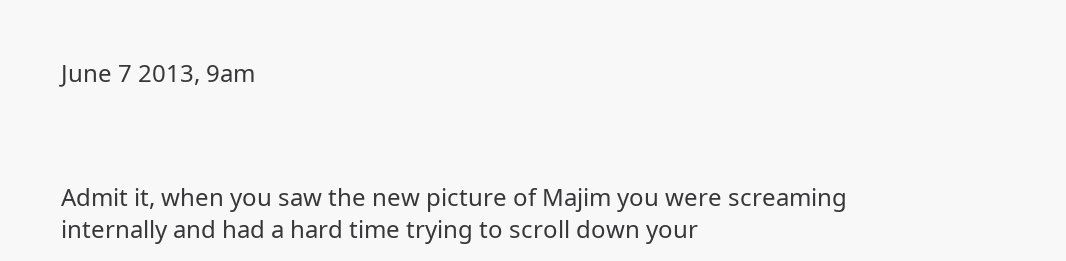June 7 2013, 9am



Admit it, when you saw the new picture of Majim you were screaming internally and had a hard time trying to scroll down your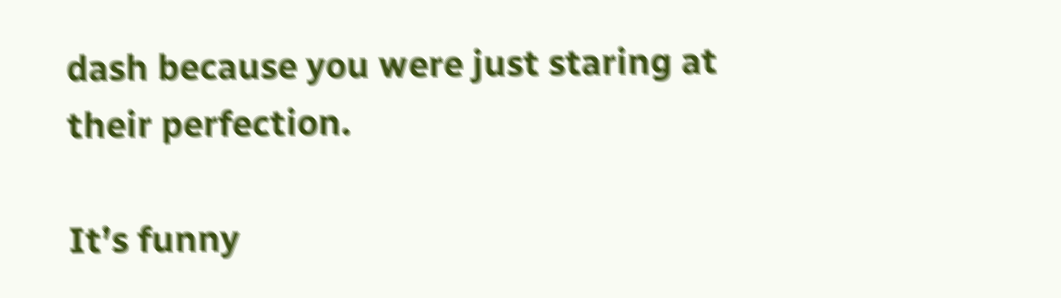dash because you were just staring at their perfection.

It’s funny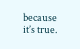because it’s true.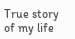True story of my life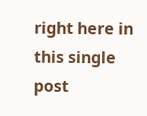right here in this single post